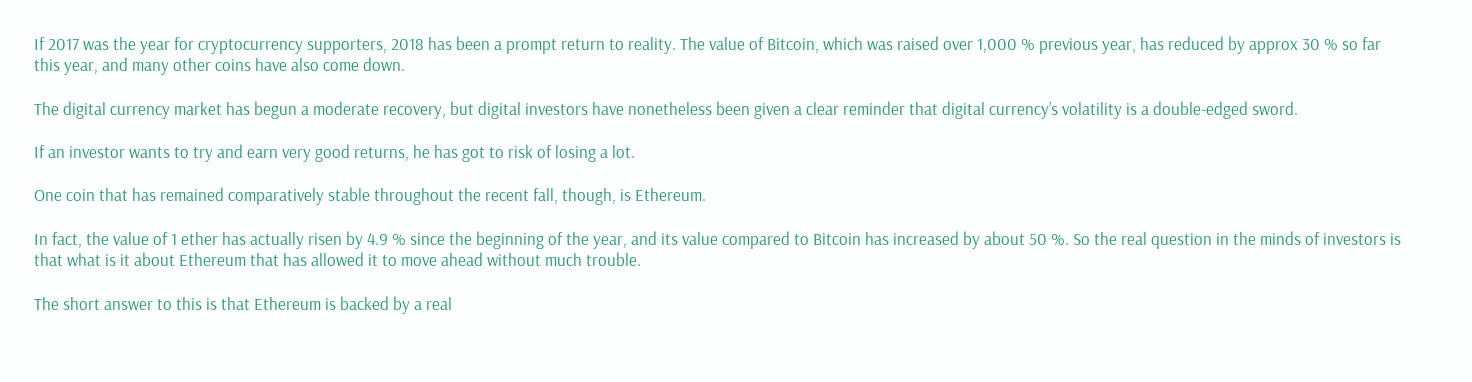If 2017 was the year for cryptocurrency supporters, 2018 has been a prompt return to reality. The value of Bitcoin, which was raised over 1,000 % previous year, has reduced by approx 30 % so far this year, and many other coins have also come down.

The digital currency market has begun a moderate recovery, but digital investors have nonetheless been given a clear reminder that digital currency’s volatility is a double-edged sword.

If an investor wants to try and earn very good returns, he has got to risk of losing a lot.

One coin that has remained comparatively stable throughout the recent fall, though, is Ethereum.

In fact, the value of 1 ether has actually risen by 4.9 % since the beginning of the year, and its value compared to Bitcoin has increased by about 50 %. So the real question in the minds of investors is that what is it about Ethereum that has allowed it to move ahead without much trouble.

The short answer to this is that Ethereum is backed by a real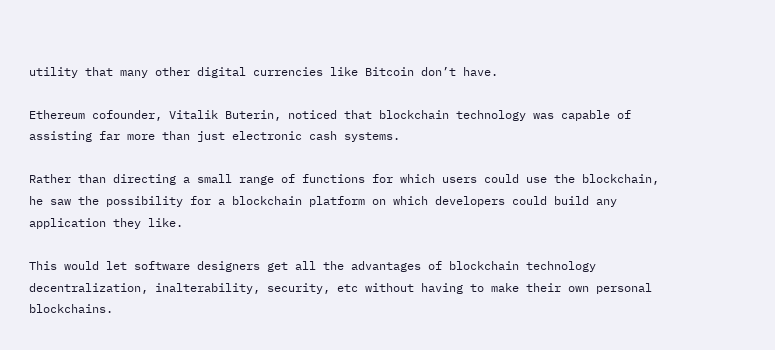utility that many other digital currencies like Bitcoin don’t have.

Ethereum cofounder, Vitalik Buterin, noticed that blockchain technology was capable of assisting far more than just electronic cash systems.

Rather than directing a small range of functions for which users could use the blockchain, he saw the possibility for a blockchain platform on which developers could build any application they like.

This would let software designers get all the advantages of blockchain technology decentralization, inalterability, security, etc without having to make their own personal blockchains.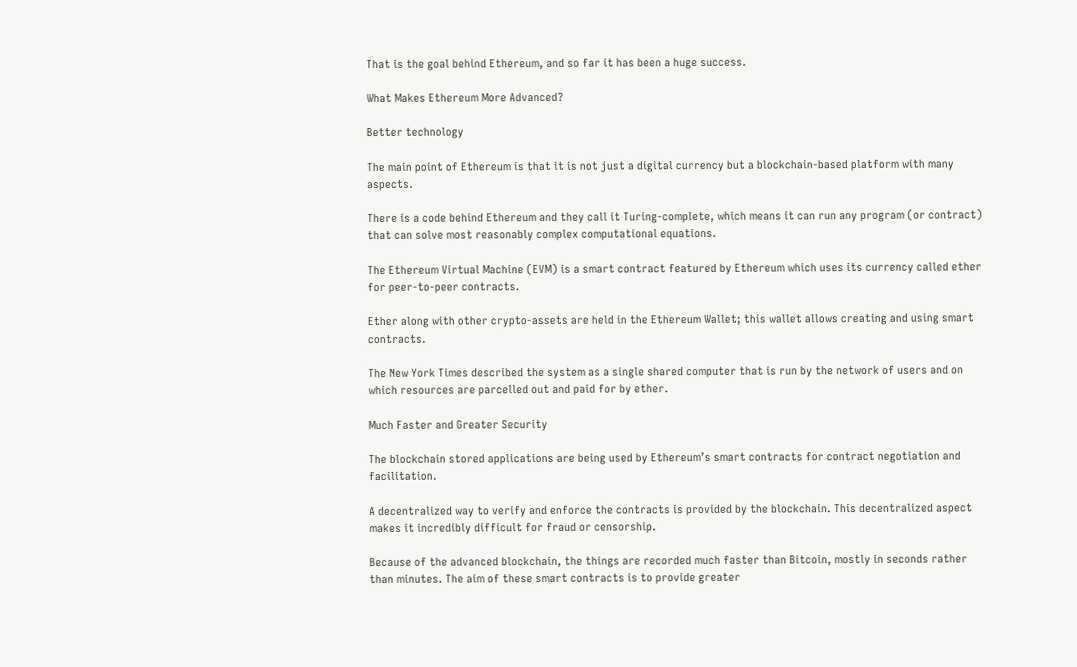That is the goal behind Ethereum, and so far it has been a huge success.

What Makes Ethereum More Advanced?

Better technology

The main point of Ethereum is that it is not just a digital currency but a blockchain-based platform with many aspects.

There is a code behind Ethereum and they call it Turing-complete, which means it can run any program (or contract) that can solve most reasonably complex computational equations.

The Ethereum Virtual Machine (EVM) is a smart contract featured by Ethereum which uses its currency called ether for peer-to-peer contracts.

Ether along with other crypto-assets are held in the Ethereum Wallet; this wallet allows creating and using smart contracts.

The New York Times described the system as a single shared computer that is run by the network of users and on which resources are parcelled out and paid for by ether.

Much Faster and Greater Security

The blockchain stored applications are being used by Ethereum’s smart contracts for contract negotiation and facilitation.

A decentralized way to verify and enforce the contracts is provided by the blockchain. This decentralized aspect makes it incredibly difficult for fraud or censorship.

Because of the advanced blockchain, the things are recorded much faster than Bitcoin, mostly in seconds rather than minutes. The aim of these smart contracts is to provide greater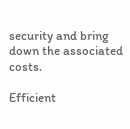security and bring down the associated costs.

Efficient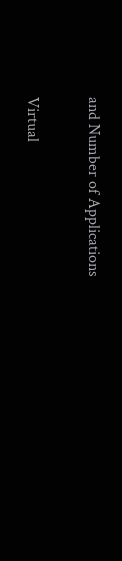and Number of Applications

Virtual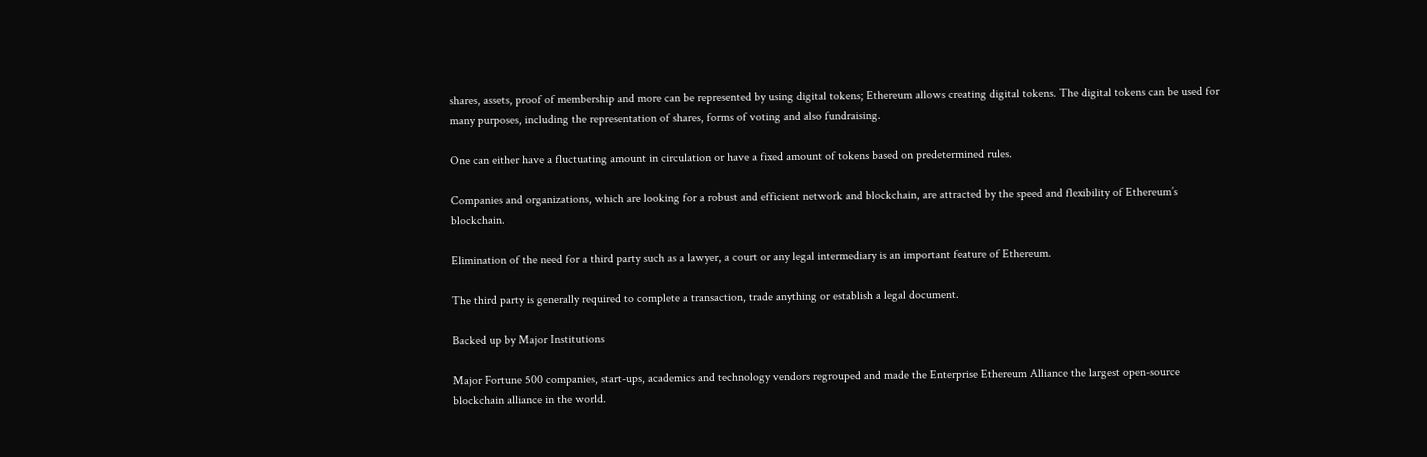shares, assets, proof of membership and more can be represented by using digital tokens; Ethereum allows creating digital tokens. The digital tokens can be used for many purposes, including the representation of shares, forms of voting and also fundraising.

One can either have a fluctuating amount in circulation or have a fixed amount of tokens based on predetermined rules.

Companies and organizations, which are looking for a robust and efficient network and blockchain, are attracted by the speed and flexibility of Ethereum’s blockchain.

Elimination of the need for a third party such as a lawyer, a court or any legal intermediary is an important feature of Ethereum.

The third party is generally required to complete a transaction, trade anything or establish a legal document.

Backed up by Major Institutions

Major Fortune 500 companies, start-ups, academics and technology vendors regrouped and made the Enterprise Ethereum Alliance the largest open-source blockchain alliance in the world.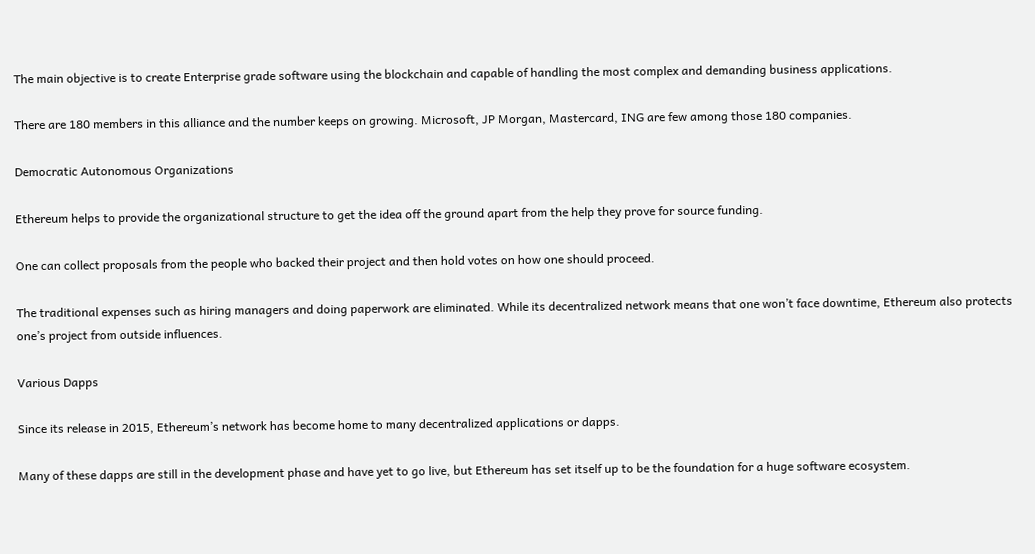The main objective is to create Enterprise grade software using the blockchain and capable of handling the most complex and demanding business applications.

There are 180 members in this alliance and the number keeps on growing. Microsoft, JP Morgan, Mastercard, ING are few among those 180 companies.

Democratic Autonomous Organizations

Ethereum helps to provide the organizational structure to get the idea off the ground apart from the help they prove for source funding.

One can collect proposals from the people who backed their project and then hold votes on how one should proceed.

The traditional expenses such as hiring managers and doing paperwork are eliminated. While its decentralized network means that one won’t face downtime, Ethereum also protects one’s project from outside influences.

Various Dapps

Since its release in 2015, Ethereum’s network has become home to many decentralized applications or dapps.

Many of these dapps are still in the development phase and have yet to go live, but Ethereum has set itself up to be the foundation for a huge software ecosystem.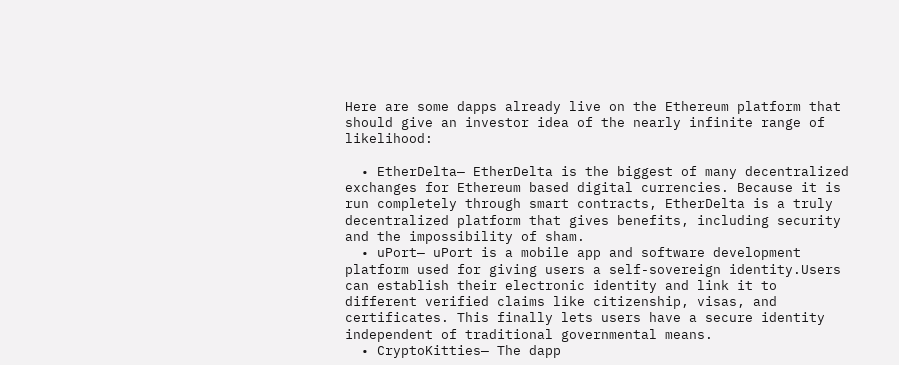Here are some dapps already live on the Ethereum platform that should give an investor idea of the nearly infinite range of likelihood:

  • EtherDelta— EtherDelta is the biggest of many decentralized exchanges for Ethereum based digital currencies. Because it is run completely through smart contracts, EtherDelta is a truly decentralized platform that gives benefits, including security and the impossibility of sham.
  • uPort— uPort is a mobile app and software development platform used for giving users a self-sovereign identity.Users can establish their electronic identity and link it to different verified claims like citizenship, visas, and certificates. This finally lets users have a secure identity independent of traditional governmental means.
  • CryptoKitties— The dapp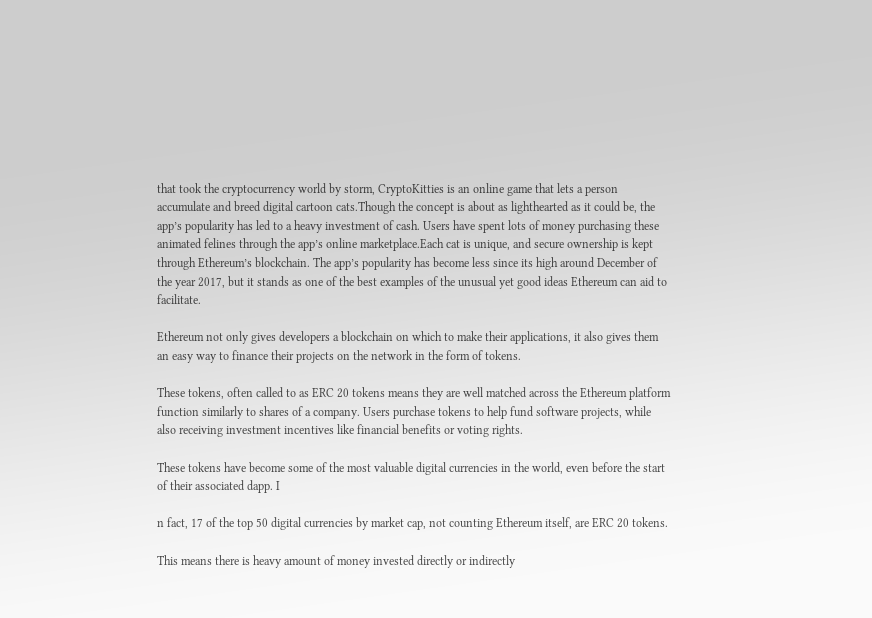that took the cryptocurrency world by storm, CryptoKitties is an online game that lets a person accumulate and breed digital cartoon cats.Though the concept is about as lighthearted as it could be, the app’s popularity has led to a heavy investment of cash. Users have spent lots of money purchasing these animated felines through the app’s online marketplace.Each cat is unique, and secure ownership is kept through Ethereum’s blockchain. The app’s popularity has become less since its high around December of the year 2017, but it stands as one of the best examples of the unusual yet good ideas Ethereum can aid to facilitate.

Ethereum not only gives developers a blockchain on which to make their applications, it also gives them an easy way to finance their projects on the network in the form of tokens.

These tokens, often called to as ERC 20 tokens means they are well matched across the Ethereum platform function similarly to shares of a company. Users purchase tokens to help fund software projects, while also receiving investment incentives like financial benefits or voting rights.

These tokens have become some of the most valuable digital currencies in the world, even before the start of their associated dapp. I

n fact, 17 of the top 50 digital currencies by market cap, not counting Ethereum itself, are ERC 20 tokens.

This means there is heavy amount of money invested directly or indirectly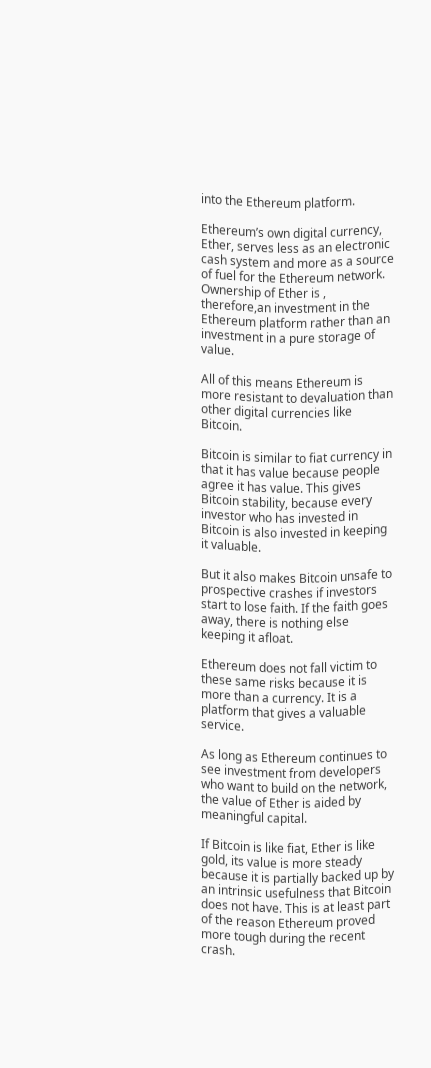into the Ethereum platform.

Ethereum’s own digital currency, Ether, serves less as an electronic cash system and more as a source of fuel for the Ethereum network. Ownership of Ether is , therefore,an investment in the Ethereum platform rather than an investment in a pure storage of value.

All of this means Ethereum is more resistant to devaluation than other digital currencies like Bitcoin.

Bitcoin is similar to fiat currency in that it has value because people agree it has value. This gives Bitcoin stability, because every investor who has invested in Bitcoin is also invested in keeping it valuable.

But it also makes Bitcoin unsafe to prospective crashes if investors start to lose faith. If the faith goes away, there is nothing else keeping it afloat.

Ethereum does not fall victim to these same risks because it is more than a currency. It is a platform that gives a valuable service.

As long as Ethereum continues to see investment from developers who want to build on the network, the value of Ether is aided by meaningful capital.

If Bitcoin is like fiat, Ether is like gold, its value is more steady because it is partially backed up by an intrinsic usefulness that Bitcoin does not have. This is at least part of the reason Ethereum proved more tough during the recent crash.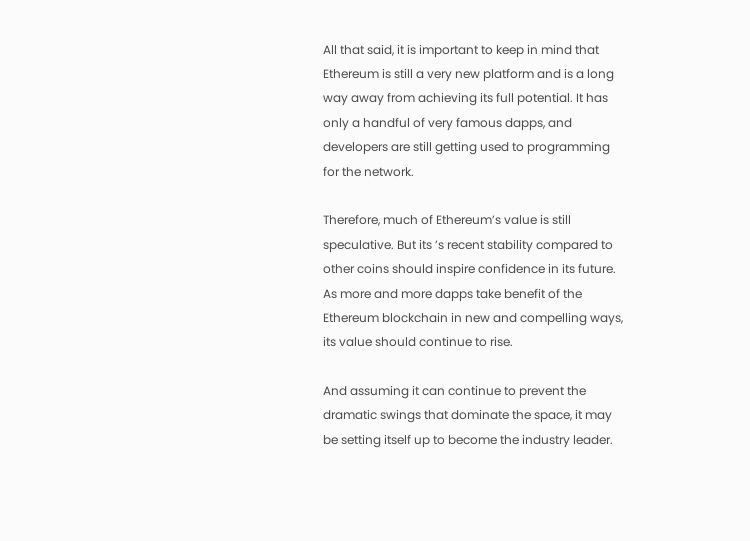All that said, it is important to keep in mind that Ethereum is still a very new platform and is a long way away from achieving its full potential. It has only a handful of very famous dapps, and developers are still getting used to programming for the network.

Therefore, much of Ethereum’s value is still speculative. But its ’s recent stability compared to other coins should inspire confidence in its future. As more and more dapps take benefit of the Ethereum blockchain in new and compelling ways, its value should continue to rise.

And assuming it can continue to prevent the dramatic swings that dominate the space, it may be setting itself up to become the industry leader.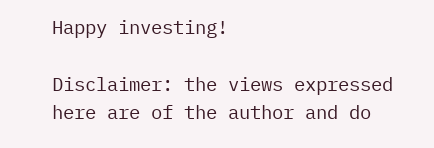Happy investing!

Disclaimer: the views expressed here are of the author and do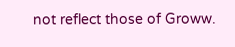not reflect those of Groww.